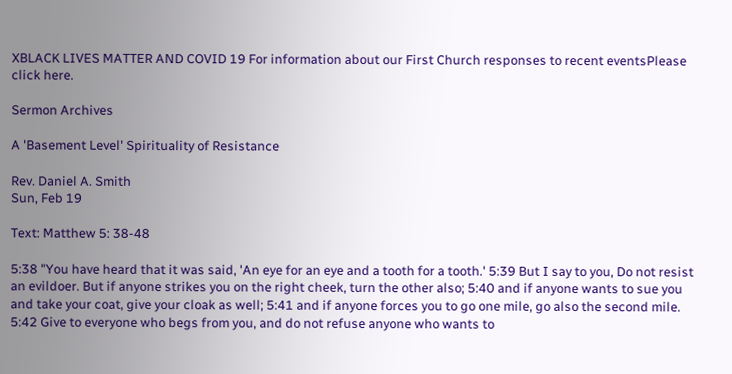XBLACK LIVES MATTER AND COVID 19 For information about our First Church responses to recent eventsPlease click here.

Sermon Archives

A 'Basement Level' Spirituality of Resistance

Rev. Daniel A. Smith
Sun, Feb 19

Text: Matthew 5: 38-48

5:38 "You have heard that it was said, 'An eye for an eye and a tooth for a tooth.' 5:39 But I say to you, Do not resist an evildoer. But if anyone strikes you on the right cheek, turn the other also; 5:40 and if anyone wants to sue you and take your coat, give your cloak as well; 5:41 and if anyone forces you to go one mile, go also the second mile. 5:42 Give to everyone who begs from you, and do not refuse anyone who wants to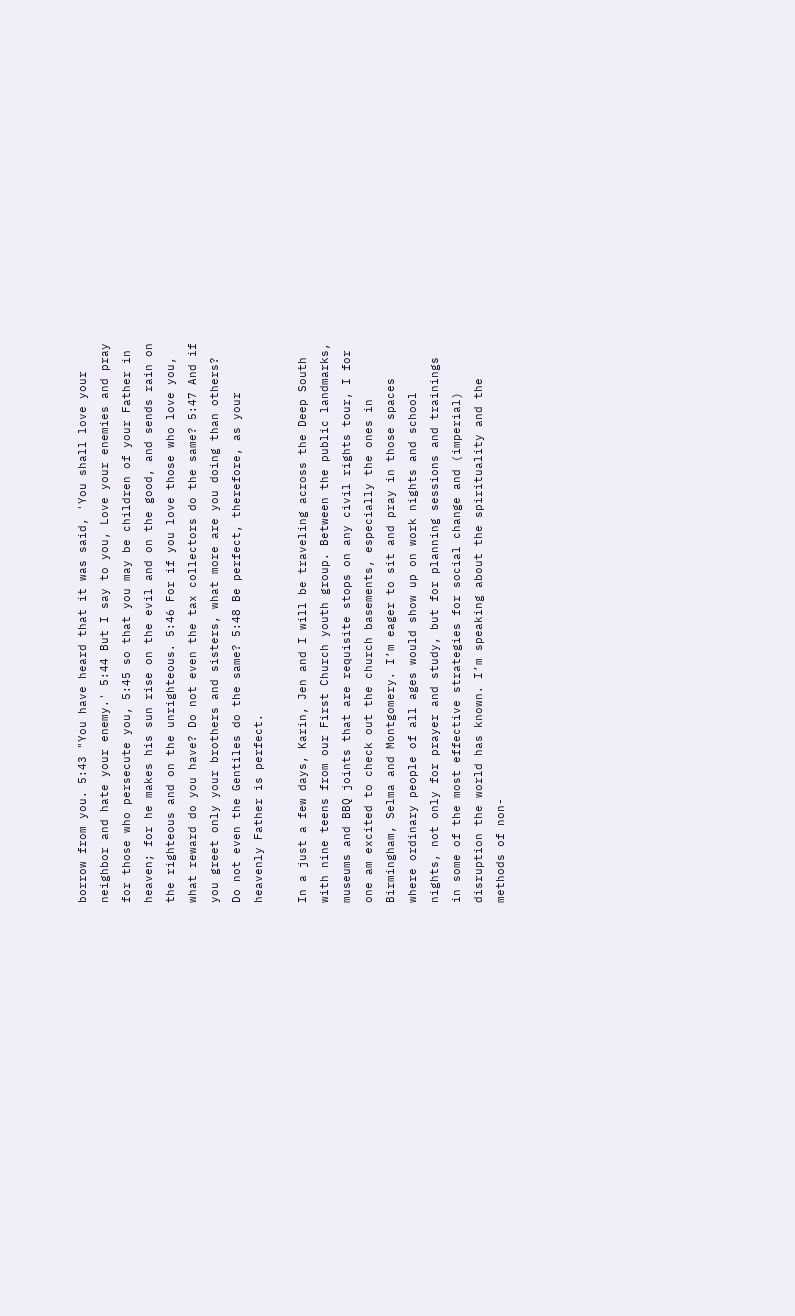borrow from you. 5:43 "You have heard that it was said, 'You shall love your neighbor and hate your enemy.' 5:44 But I say to you, Love your enemies and pray for those who persecute you, 5:45 so that you may be children of your Father in heaven; for he makes his sun rise on the evil and on the good, and sends rain on the righteous and on the unrighteous. 5:46 For if you love those who love you, what reward do you have? Do not even the tax collectors do the same? 5:47 And if you greet only your brothers and sisters, what more are you doing than others? Do not even the Gentiles do the same? 5:48 Be perfect, therefore, as your heavenly Father is perfect.

In a just a few days, Karin, Jen and I will be traveling across the Deep South with nine teens from our First Church youth group. Between the public landmarks, museums and BBQ joints that are requisite stops on any civil rights tour, I for one am excited to check out the church basements, especially the ones in Birmingham, Selma and Montgomery. I’m eager to sit and pray in those spaces where ordinary people of all ages would show up on work nights and school nights, not only for prayer and study, but for planning sessions and trainings in some of the most effective strategies for social change and (imperial) disruption the world has known. I’m speaking about the spirituality and the methods of non-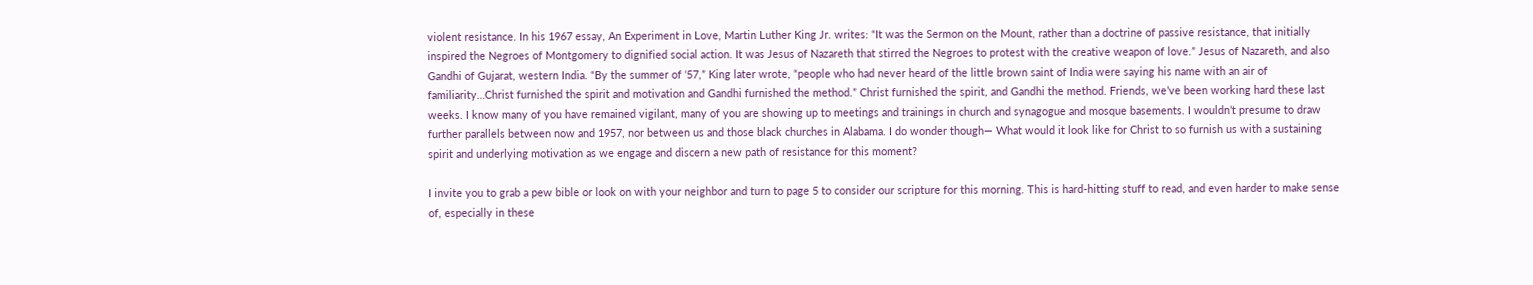violent resistance. In his 1967 essay, An Experiment in Love, Martin Luther King Jr. writes: “It was the Sermon on the Mount, rather than a doctrine of passive resistance, that initially inspired the Negroes of Montgomery to dignified social action. It was Jesus of Nazareth that stirred the Negroes to protest with the creative weapon of love.” Jesus of Nazareth, and also Gandhi of Gujarat, western India. “By the summer of ‘57,” King later wrote, “people who had never heard of the little brown saint of India were saying his name with an air of familiarity…Christ furnished the spirit and motivation and Gandhi furnished the method.” Christ furnished the spirit, and Gandhi the method. Friends, we’ve been working hard these last weeks. I know many of you have remained vigilant, many of you are showing up to meetings and trainings in church and synagogue and mosque basements. I wouldn’t presume to draw further parallels between now and 1957, nor between us and those black churches in Alabama. I do wonder though— What would it look like for Christ to so furnish us with a sustaining spirit and underlying motivation as we engage and discern a new path of resistance for this moment?

I invite you to grab a pew bible or look on with your neighbor and turn to page 5 to consider our scripture for this morning. This is hard-hitting stuff to read, and even harder to make sense of, especially in these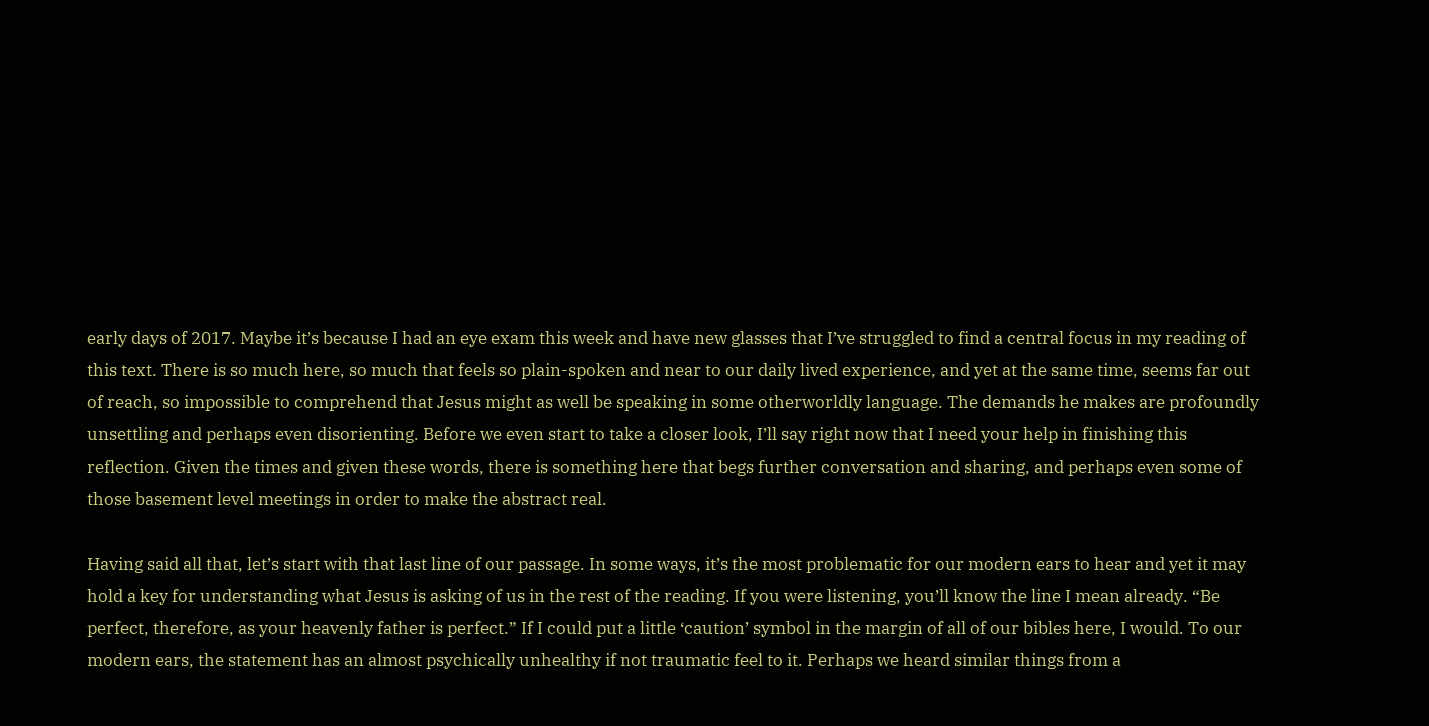early days of 2017. Maybe it’s because I had an eye exam this week and have new glasses that I’ve struggled to find a central focus in my reading of this text. There is so much here, so much that feels so plain-spoken and near to our daily lived experience, and yet at the same time, seems far out of reach, so impossible to comprehend that Jesus might as well be speaking in some otherworldly language. The demands he makes are profoundly unsettling and perhaps even disorienting. Before we even start to take a closer look, I’ll say right now that I need your help in finishing this reflection. Given the times and given these words, there is something here that begs further conversation and sharing, and perhaps even some of those basement level meetings in order to make the abstract real.

Having said all that, let’s start with that last line of our passage. In some ways, it’s the most problematic for our modern ears to hear and yet it may hold a key for understanding what Jesus is asking of us in the rest of the reading. If you were listening, you’ll know the line I mean already. “Be perfect, therefore, as your heavenly father is perfect.” If I could put a little ‘caution’ symbol in the margin of all of our bibles here, I would. To our modern ears, the statement has an almost psychically unhealthy if not traumatic feel to it. Perhaps we heard similar things from a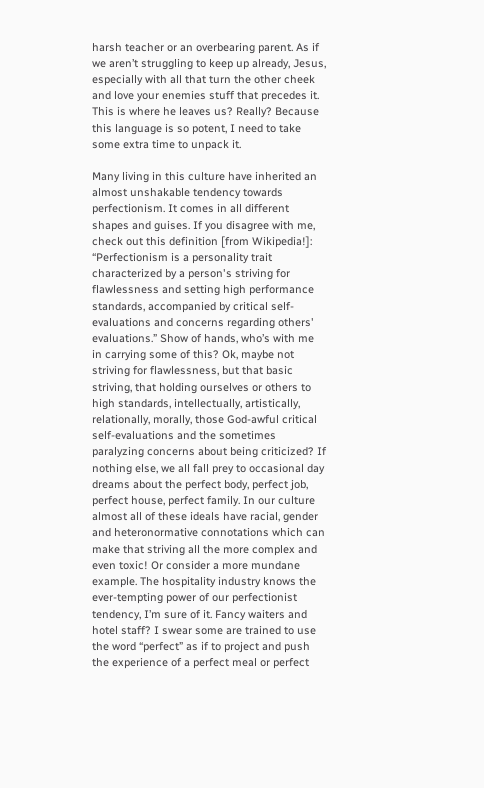harsh teacher or an overbearing parent. As if we aren’t struggling to keep up already, Jesus, especially with all that turn the other cheek and love your enemies stuff that precedes it. This is where he leaves us? Really? Because this language is so potent, I need to take some extra time to unpack it.

Many living in this culture have inherited an almost unshakable tendency towards perfectionism. It comes in all different shapes and guises. If you disagree with me, check out this definition [from Wikipedia!]: “Perfectionism is a personality trait characterized by a person's striving for flawlessness and setting high performance standards, accompanied by critical self-evaluations and concerns regarding others' evaluations.” Show of hands, who’s with me in carrying some of this? Ok, maybe not striving for flawlessness, but that basic striving, that holding ourselves or others to high standards, intellectually, artistically, relationally, morally, those God-awful critical self-evaluations and the sometimes paralyzing concerns about being criticized? If nothing else, we all fall prey to occasional day dreams about the perfect body, perfect job, perfect house, perfect family. In our culture almost all of these ideals have racial, gender and heteronormative connotations which can make that striving all the more complex and even toxic! Or consider a more mundane example. The hospitality industry knows the ever-tempting power of our perfectionist tendency, I’m sure of it. Fancy waiters and hotel staff? I swear some are trained to use the word “perfect” as if to project and push the experience of a perfect meal or perfect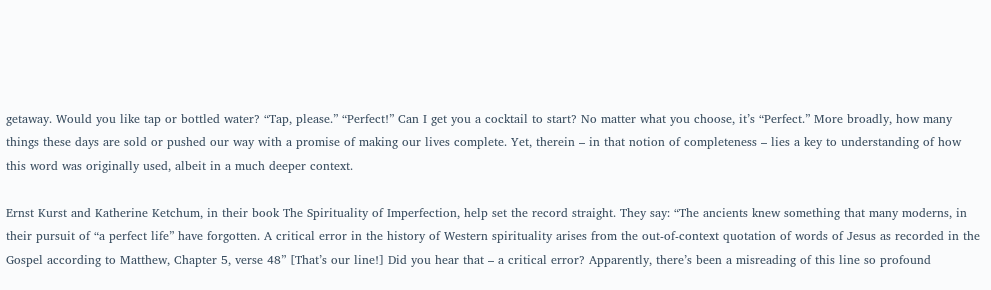getaway. Would you like tap or bottled water? “Tap, please.” “Perfect!” Can I get you a cocktail to start? No matter what you choose, it’s “Perfect.” More broadly, how many things these days are sold or pushed our way with a promise of making our lives complete. Yet, therein – in that notion of completeness – lies a key to understanding of how this word was originally used, albeit in a much deeper context.

Ernst Kurst and Katherine Ketchum, in their book The Spirituality of Imperfection, help set the record straight. They say: “The ancients knew something that many moderns, in their pursuit of “a perfect life” have forgotten. A critical error in the history of Western spirituality arises from the out-of-context quotation of words of Jesus as recorded in the Gospel according to Matthew, Chapter 5, verse 48” [That’s our line!] Did you hear that – a critical error? Apparently, there’s been a misreading of this line so profound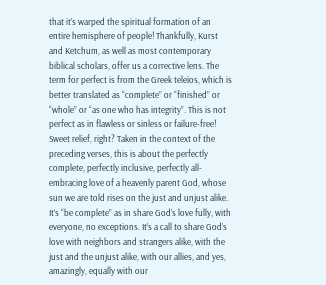that it’s warped the spiritual formation of an entire hemisphere of people! Thankfully, Kurst and Ketchum, as well as most contemporary biblical scholars, offer us a corrective lens. The term for perfect is from the Greek teleios, which is better translated as “complete” or “finished” or “whole” or “as one who has integrity”. This is not perfect as in flawless or sinless or failure-free! Sweet relief, right? Taken in the context of the preceding verses, this is about the perfectly complete, perfectly inclusive, perfectly all-embracing love of a heavenly parent God, whose sun we are told rises on the just and unjust alike. It’s “be complete” as in share God’s love fully, with everyone, no exceptions. It’s a call to share God’s love with neighbors and strangers alike, with the just and the unjust alike, with our allies, and yes, amazingly, equally with our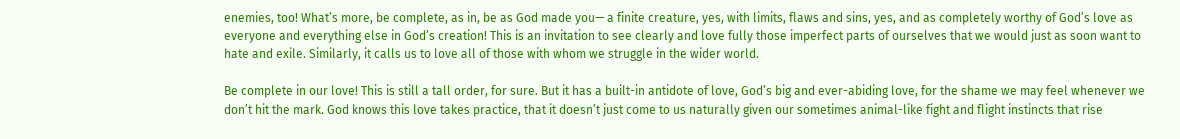enemies, too! What’s more, be complete, as in, be as God made you— a finite creature, yes, with limits, flaws and sins, yes, and as completely worthy of God’s love as everyone and everything else in God’s creation! This is an invitation to see clearly and love fully those imperfect parts of ourselves that we would just as soon want to hate and exile. Similarly, it calls us to love all of those with whom we struggle in the wider world.

Be complete in our love! This is still a tall order, for sure. But it has a built-in antidote of love, God’s big and ever-abiding love, for the shame we may feel whenever we don’t hit the mark. God knows this love takes practice, that it doesn’t just come to us naturally given our sometimes animal-like fight and flight instincts that rise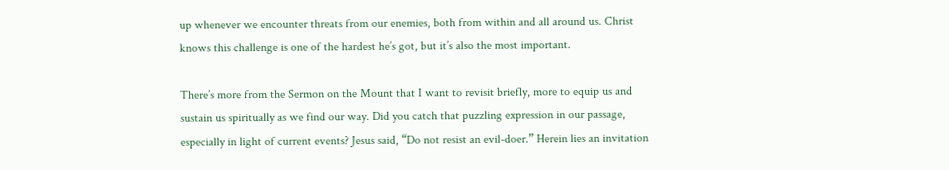up whenever we encounter threats from our enemies, both from within and all around us. Christ knows this challenge is one of the hardest he’s got, but it’s also the most important.

There’s more from the Sermon on the Mount that I want to revisit briefly, more to equip us and sustain us spiritually as we find our way. Did you catch that puzzling expression in our passage, especially in light of current events? Jesus said, “Do not resist an evil-doer.” Herein lies an invitation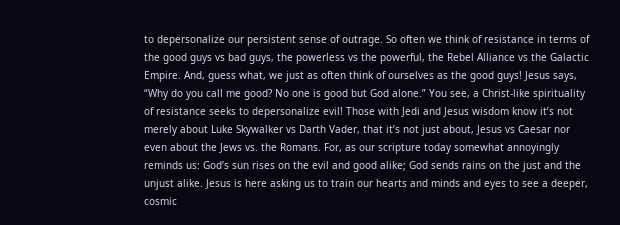to depersonalize our persistent sense of outrage. So often we think of resistance in terms of the good guys vs bad guys, the powerless vs the powerful, the Rebel Alliance vs the Galactic Empire. And, guess what, we just as often think of ourselves as the good guys! Jesus says, “Why do you call me good? No one is good but God alone.” You see, a Christ-like spirituality of resistance seeks to depersonalize evil! Those with Jedi and Jesus wisdom know it’s not merely about Luke Skywalker vs Darth Vader, that it’s not just about, Jesus vs Caesar nor even about the Jews vs. the Romans. For, as our scripture today somewhat annoyingly reminds us: God’s sun rises on the evil and good alike; God sends rains on the just and the unjust alike. Jesus is here asking us to train our hearts and minds and eyes to see a deeper, cosmic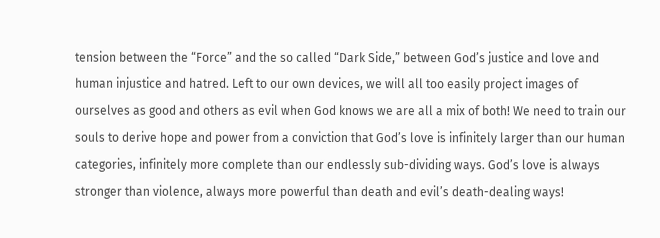tension between the “Force” and the so called “Dark Side,” between God’s justice and love and human injustice and hatred. Left to our own devices, we will all too easily project images of ourselves as good and others as evil when God knows we are all a mix of both! We need to train our souls to derive hope and power from a conviction that God’s love is infinitely larger than our human categories, infinitely more complete than our endlessly sub-dividing ways. God’s love is always stronger than violence, always more powerful than death and evil’s death-dealing ways!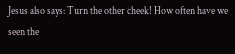Jesus also says: Turn the other cheek! How often have we seen the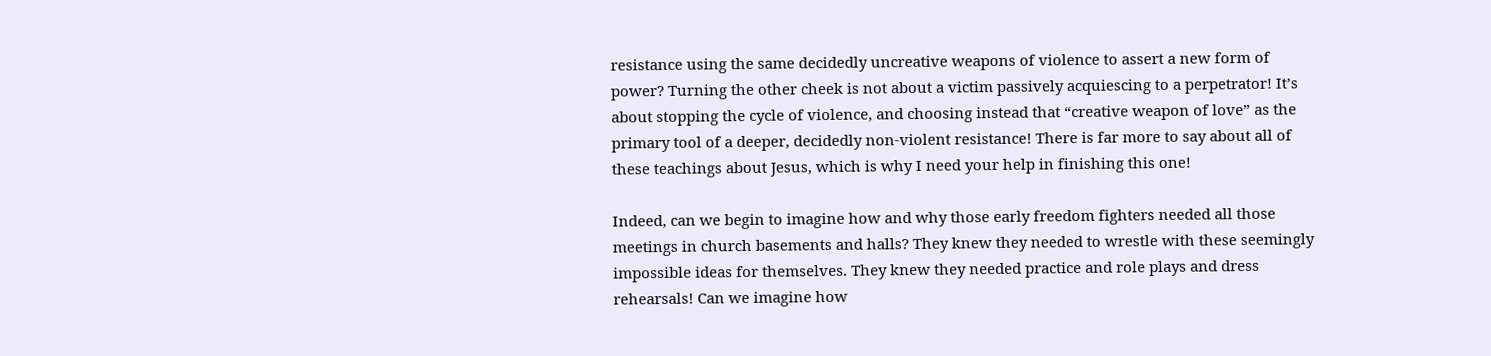resistance using the same decidedly uncreative weapons of violence to assert a new form of power? Turning the other cheek is not about a victim passively acquiescing to a perpetrator! It’s about stopping the cycle of violence, and choosing instead that “creative weapon of love” as the primary tool of a deeper, decidedly non-violent resistance! There is far more to say about all of these teachings about Jesus, which is why I need your help in finishing this one!

Indeed, can we begin to imagine how and why those early freedom fighters needed all those meetings in church basements and halls? They knew they needed to wrestle with these seemingly impossible ideas for themselves. They knew they needed practice and role plays and dress rehearsals! Can we imagine how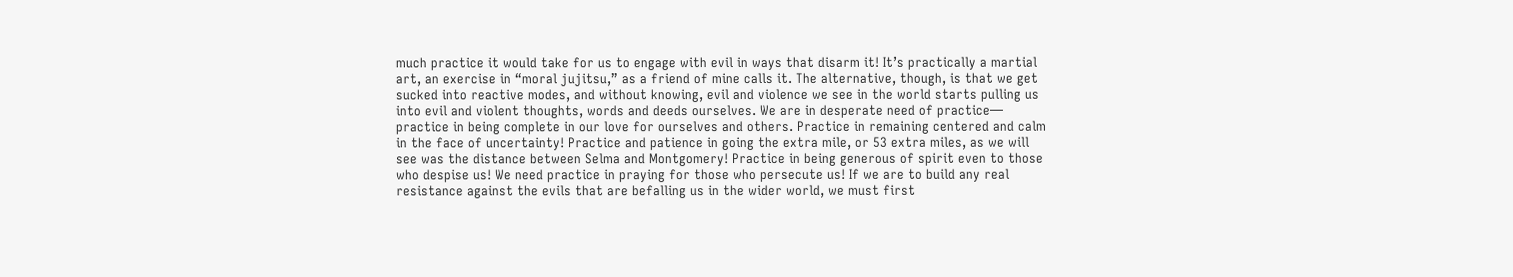much practice it would take for us to engage with evil in ways that disarm it! It’s practically a martial art, an exercise in “moral jujitsu,” as a friend of mine calls it. The alternative, though, is that we get sucked into reactive modes, and without knowing, evil and violence we see in the world starts pulling us into evil and violent thoughts, words and deeds ourselves. We are in desperate need of practice— practice in being complete in our love for ourselves and others. Practice in remaining centered and calm in the face of uncertainty! Practice and patience in going the extra mile, or 53 extra miles, as we will see was the distance between Selma and Montgomery! Practice in being generous of spirit even to those who despise us! We need practice in praying for those who persecute us! If we are to build any real resistance against the evils that are befalling us in the wider world, we must first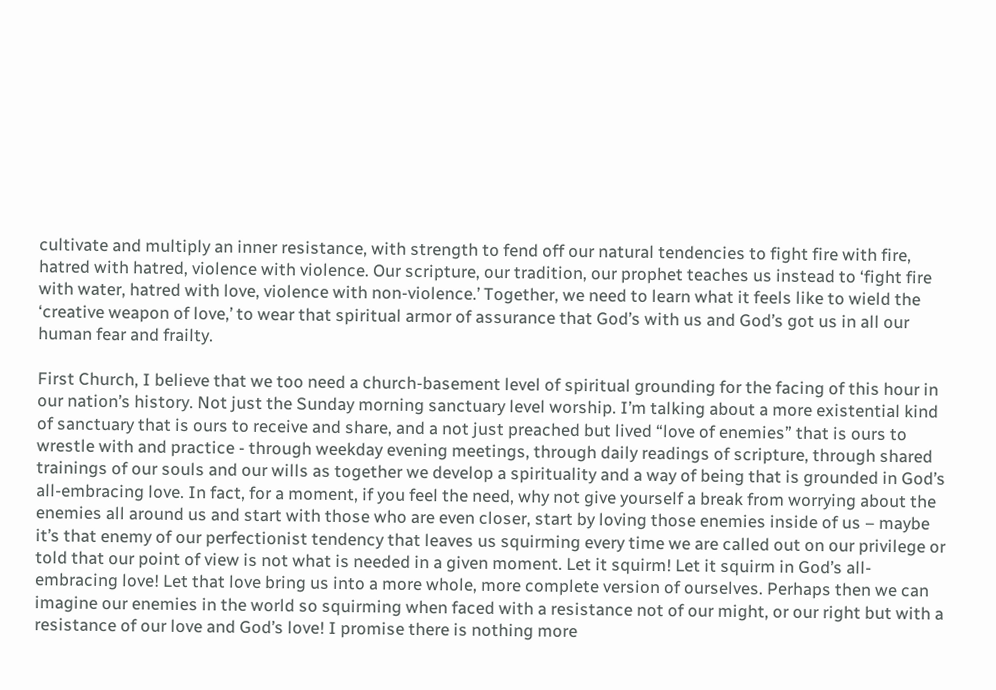cultivate and multiply an inner resistance, with strength to fend off our natural tendencies to fight fire with fire, hatred with hatred, violence with violence. Our scripture, our tradition, our prophet teaches us instead to ‘fight fire with water, hatred with love, violence with non-violence.’ Together, we need to learn what it feels like to wield the ‘creative weapon of love,’ to wear that spiritual armor of assurance that God’s with us and God’s got us in all our human fear and frailty.

First Church, I believe that we too need a church-basement level of spiritual grounding for the facing of this hour in our nation’s history. Not just the Sunday morning sanctuary level worship. I’m talking about a more existential kind of sanctuary that is ours to receive and share, and a not just preached but lived “love of enemies” that is ours to wrestle with and practice - through weekday evening meetings, through daily readings of scripture, through shared trainings of our souls and our wills as together we develop a spirituality and a way of being that is grounded in God’s all-embracing love. In fact, for a moment, if you feel the need, why not give yourself a break from worrying about the enemies all around us and start with those who are even closer, start by loving those enemies inside of us – maybe it’s that enemy of our perfectionist tendency that leaves us squirming every time we are called out on our privilege or told that our point of view is not what is needed in a given moment. Let it squirm! Let it squirm in God’s all-embracing love! Let that love bring us into a more whole, more complete version of ourselves. Perhaps then we can imagine our enemies in the world so squirming when faced with a resistance not of our might, or our right but with a resistance of our love and God’s love! I promise there is nothing more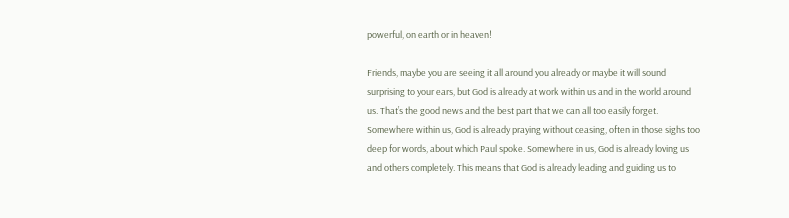powerful, on earth or in heaven!

Friends, maybe you are seeing it all around you already or maybe it will sound surprising to your ears, but God is already at work within us and in the world around us. That’s the good news and the best part that we can all too easily forget. Somewhere within us, God is already praying without ceasing, often in those sighs too deep for words, about which Paul spoke. Somewhere in us, God is already loving us and others completely. This means that God is already leading and guiding us to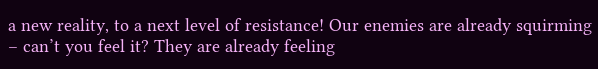a new reality, to a next level of resistance! Our enemies are already squirming – can’t you feel it? They are already feeling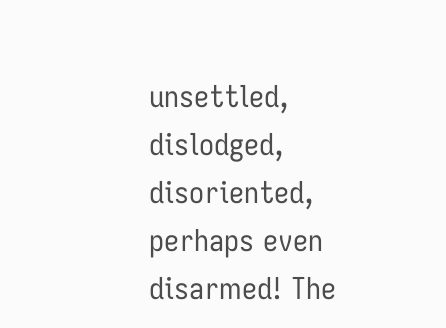unsettled, dislodged, disoriented, perhaps even disarmed! The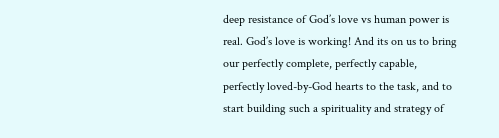deep resistance of God’s love vs human power is real. God’s love is working! And its on us to bring our perfectly complete, perfectly capable, perfectly loved-by-God hearts to the task, and to start building such a spirituality and strategy of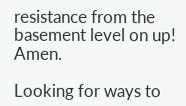resistance from the basement level on up! Amen.

Looking for ways to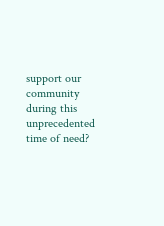support our community during this unprecedented time of need?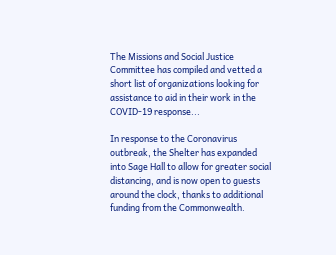The Missions and Social Justice Committee has compiled and vetted a short list of organizations looking for assistance to aid in their work in the COVID-19 response...

In response to the Coronavirus outbreak, the Shelter has expanded into Sage Hall to allow for greater social distancing, and is now open to guests around the clock, thanks to additional funding from the Commonwealth.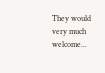They would very much welcome...